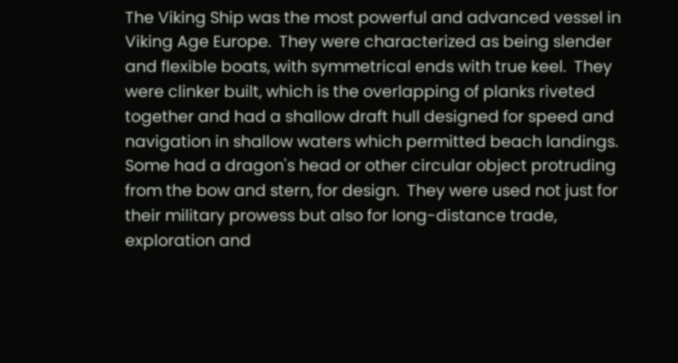The Viking Ship was the most powerful and advanced vessel in Viking Age Europe.  They were characterized as being slender and flexible boats, with symmetrical ends with true keel.  They were clinker built, which is the overlapping of planks riveted together and had a shallow draft hull designed for speed and navigation in shallow waters which permitted beach landings.  Some had a dragon's head or other circular object protruding from the bow and stern, for design.  They were used not just for their military prowess but also for long-distance trade, exploration and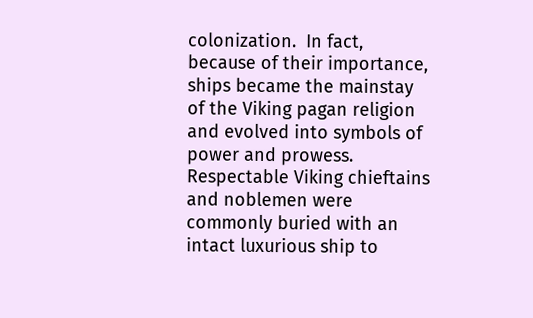colonization.  In fact, because of their importance, ships became the mainstay of the Viking pagan religion and evolved into symbols of power and prowess.  Respectable Viking chieftains and noblemen were commonly buried with an intact luxurious ship to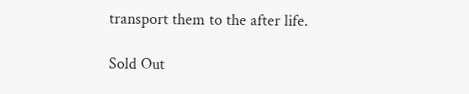transport them to the after life.

Sold Out